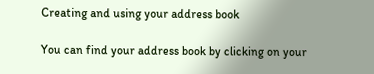Creating and using your address book

You can find your address book by clicking on your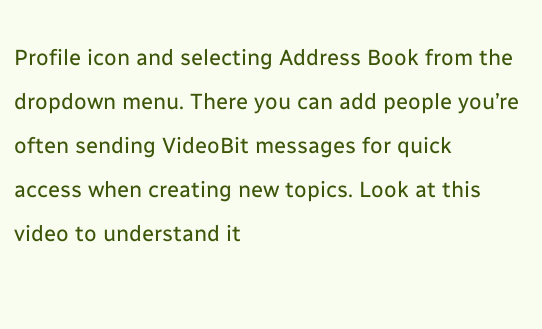Profile icon and selecting Address Book from the dropdown menu. There you can add people you’re often sending VideoBit messages for quick access when creating new topics. Look at this video to understand it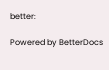better:

Powered by BetterDocs